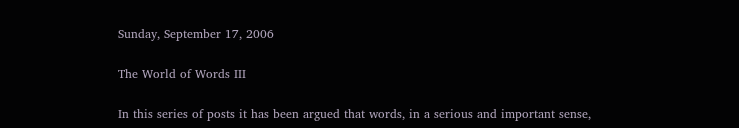Sunday, September 17, 2006

The World of Words III

In this series of posts it has been argued that words, in a serious and important sense,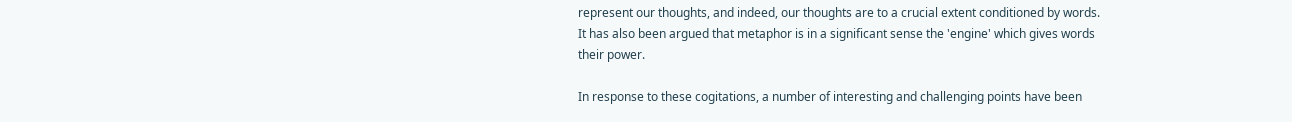represent our thoughts, and indeed, our thoughts are to a crucial extent conditioned by words. It has also been argued that metaphor is in a significant sense the 'engine' which gives words their power.

In response to these cogitations, a number of interesting and challenging points have been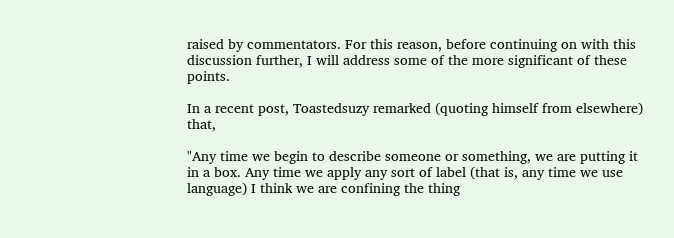raised by commentators. For this reason, before continuing on with this discussion further, I will address some of the more significant of these points.

In a recent post, Toastedsuzy remarked (quoting himself from elsewhere) that,

"Any time we begin to describe someone or something, we are putting it in a box. Any time we apply any sort of label (that is, any time we use language) I think we are confining the thing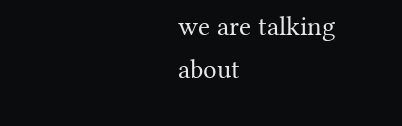we are talking about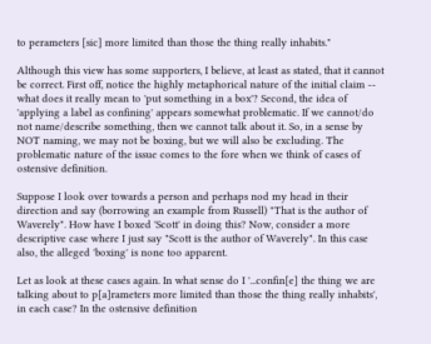to perameters [sic] more limited than those the thing really inhabits."

Although this view has some supporters, I believe, at least as stated, that it cannot be correct. First off, notice the highly metaphorical nature of the initial claim -- what does it really mean to 'put something in a box'? Second, the idea of 'applying a label as confining' appears somewhat problematic. If we cannot/do not name/describe something, then we cannot talk about it. So, in a sense by NOT naming, we may not be boxing, but we will also be excluding. The problematic nature of the issue comes to the fore when we think of cases of ostensive definition.

Suppose I look over towards a person and perhaps nod my head in their direction and say (borrowing an example from Russell) "That is the author of Waverely". How have I boxed 'Scott' in doing this? Now, consider a more descriptive case where I just say "Scott is the author of Waverely". In this case also, the alleged 'boxing' is none too apparent.

Let as look at these cases again. In what sense do I '...confin[e] the thing we are talking about to p[a]rameters more limited than those the thing really inhabits', in each case? In the ostensive definition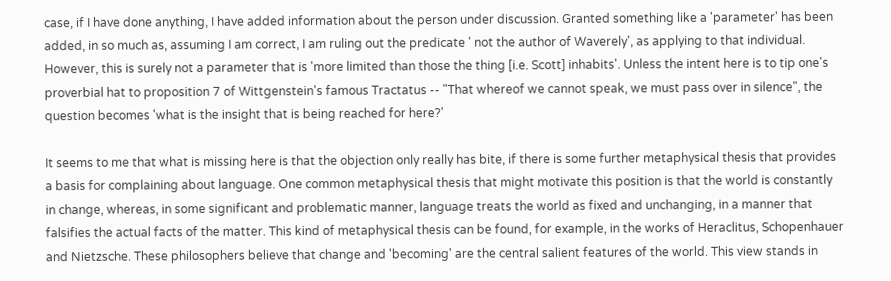case, if I have done anything, I have added information about the person under discussion. Granted something like a 'parameter' has been added, in so much as, assuming I am correct, I am ruling out the predicate ' not the author of Waverely', as applying to that individual. However, this is surely not a parameter that is 'more limited than those the thing [i.e. Scott] inhabits'. Unless the intent here is to tip one's proverbial hat to proposition 7 of Wittgenstein's famous Tractatus -- "That whereof we cannot speak, we must pass over in silence", the question becomes 'what is the insight that is being reached for here?'

It seems to me that what is missing here is that the objection only really has bite, if there is some further metaphysical thesis that provides a basis for complaining about language. One common metaphysical thesis that might motivate this position is that the world is constantly in change, whereas, in some significant and problematic manner, language treats the world as fixed and unchanging, in a manner that falsifies the actual facts of the matter. This kind of metaphysical thesis can be found, for example, in the works of Heraclitus, Schopenhauer and Nietzsche. These philosophers believe that change and 'becoming' are the central salient features of the world. This view stands in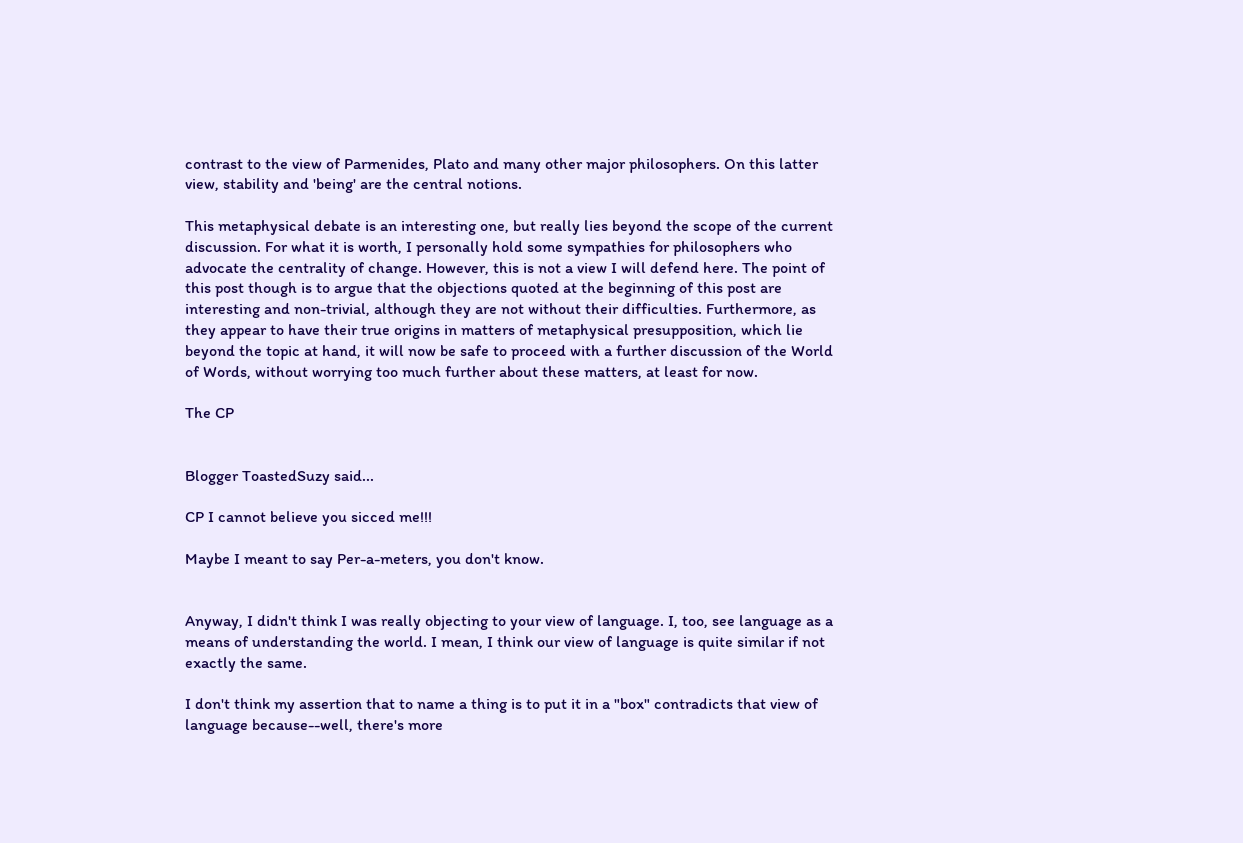contrast to the view of Parmenides, Plato and many other major philosophers. On this latter view, stability and 'being' are the central notions.

This metaphysical debate is an interesting one, but really lies beyond the scope of the current discussion. For what it is worth, I personally hold some sympathies for philosophers who advocate the centrality of change. However, this is not a view I will defend here. The point of this post though is to argue that the objections quoted at the beginning of this post are interesting and non-trivial, although they are not without their difficulties. Furthermore, as they appear to have their true origins in matters of metaphysical presupposition, which lie beyond the topic at hand, it will now be safe to proceed with a further discussion of the World of Words, without worrying too much further about these matters, at least for now.

The CP


Blogger ToastedSuzy said...

CP I cannot believe you sicced me!!!

Maybe I meant to say Per-a-meters, you don't know.


Anyway, I didn't think I was really objecting to your view of language. I, too, see language as a means of understanding the world. I mean, I think our view of language is quite similar if not exactly the same.

I don't think my assertion that to name a thing is to put it in a "box" contradicts that view of language because--well, there's more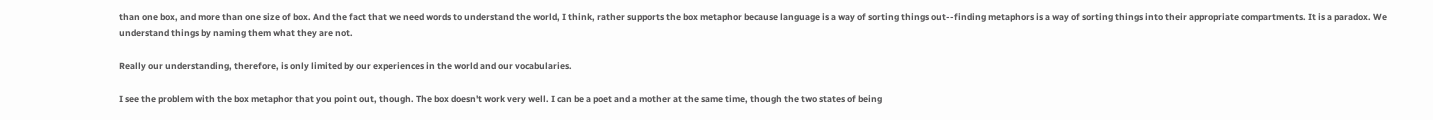than one box, and more than one size of box. And the fact that we need words to understand the world, I think, rather supports the box metaphor because language is a way of sorting things out--finding metaphors is a way of sorting things into their appropriate compartments. It is a paradox. We understand things by naming them what they are not.

Really our understanding, therefore, is only limited by our experiences in the world and our vocabularies.

I see the problem with the box metaphor that you point out, though. The box doesn't work very well. I can be a poet and a mother at the same time, though the two states of being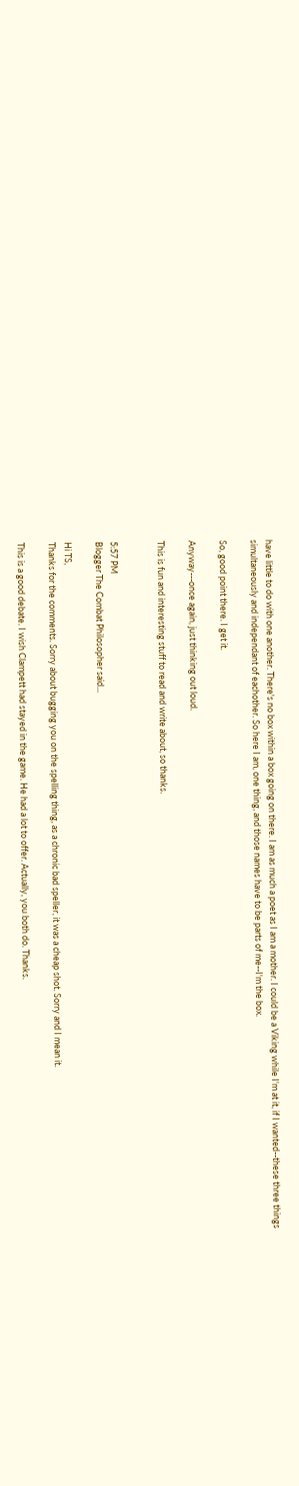have little to do with one another. There's no box within a box going on there. I am as much a poet as I am a mother. I could be a Viking while I'm at it, if I wanted--these three things simultaneously and independant of eachother. So here I am, one thing, and those names have to be parts of me--I'm the box.

So, good point there. I get it.

Anyway---once again, just thinking out loud.

This is fun and interesting stuff to read and write about, so thanks.


5:57 PM
Blogger The Combat Philosopher said...

Hi TS,
Thanks for the comments. Sorry about bugging you on the spelling thing, as a chronic bad speller, it was a cheap shot. Sorry and I mean it.

This is a good debate. I wish Clampett had stayed in the game. He had a lot to offer. Actually, you both do. Thanks.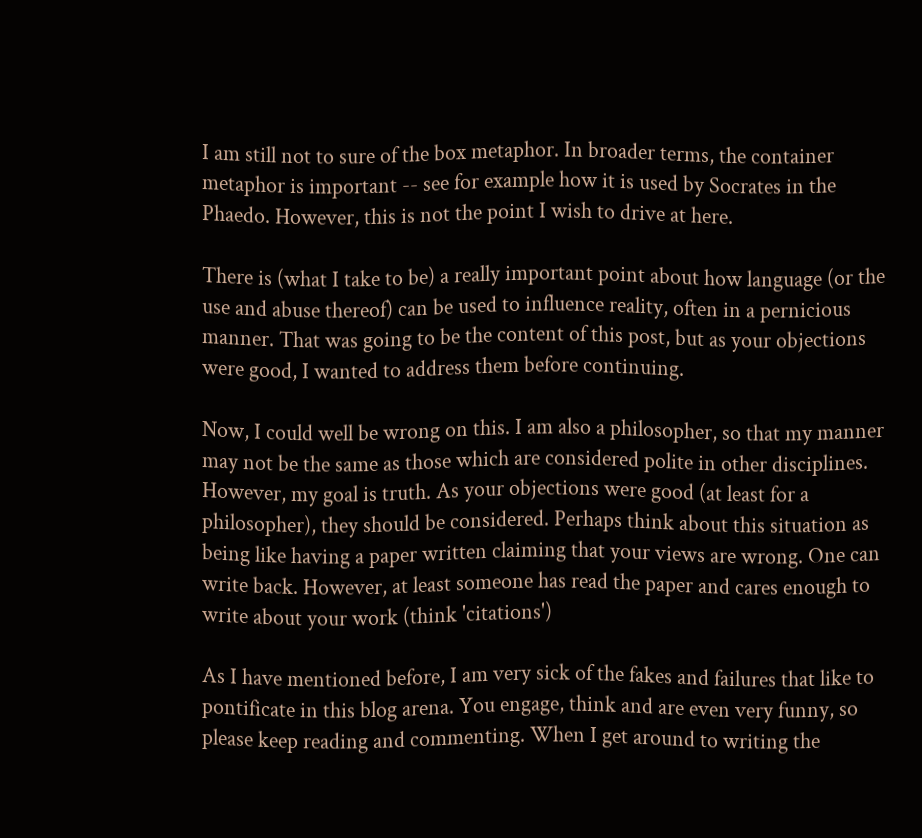I am still not to sure of the box metaphor. In broader terms, the container metaphor is important -- see for example how it is used by Socrates in the Phaedo. However, this is not the point I wish to drive at here.

There is (what I take to be) a really important point about how language (or the use and abuse thereof) can be used to influence reality, often in a pernicious manner. That was going to be the content of this post, but as your objections were good, I wanted to address them before continuing.

Now, I could well be wrong on this. I am also a philosopher, so that my manner may not be the same as those which are considered polite in other disciplines. However, my goal is truth. As your objections were good (at least for a philosopher), they should be considered. Perhaps think about this situation as being like having a paper written claiming that your views are wrong. One can write back. However, at least someone has read the paper and cares enough to write about your work (think 'citations')

As I have mentioned before, I am very sick of the fakes and failures that like to pontificate in this blog arena. You engage, think and are even very funny, so please keep reading and commenting. When I get around to writing the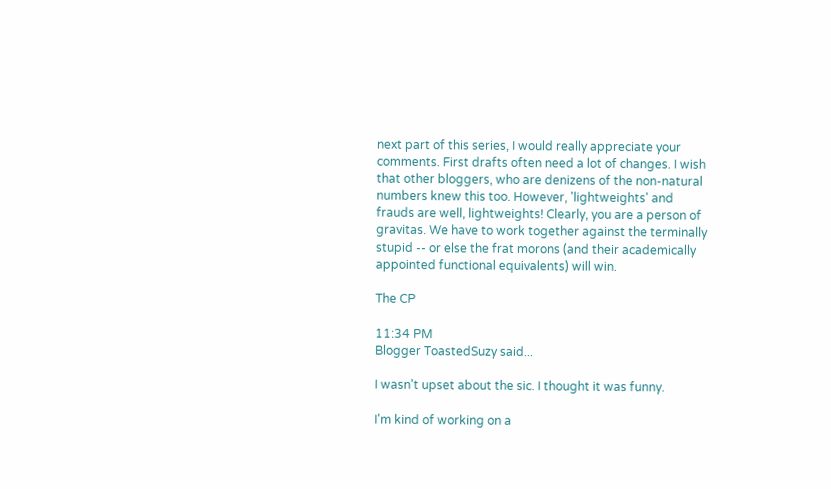next part of this series, I would really appreciate your comments. First drafts often need a lot of changes. I wish that other bloggers, who are denizens of the non-natural numbers knew this too. However, 'lightweights' and frauds are well, lightweights! Clearly, you are a person of gravitas. We have to work together against the terminally stupid -- or else the frat morons (and their academically appointed functional equivalents) will win.

The CP

11:34 PM
Blogger ToastedSuzy said...

I wasn't upset about the sic. I thought it was funny.

I'm kind of working on a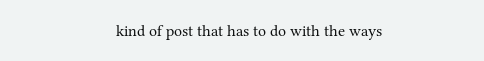kind of post that has to do with the ways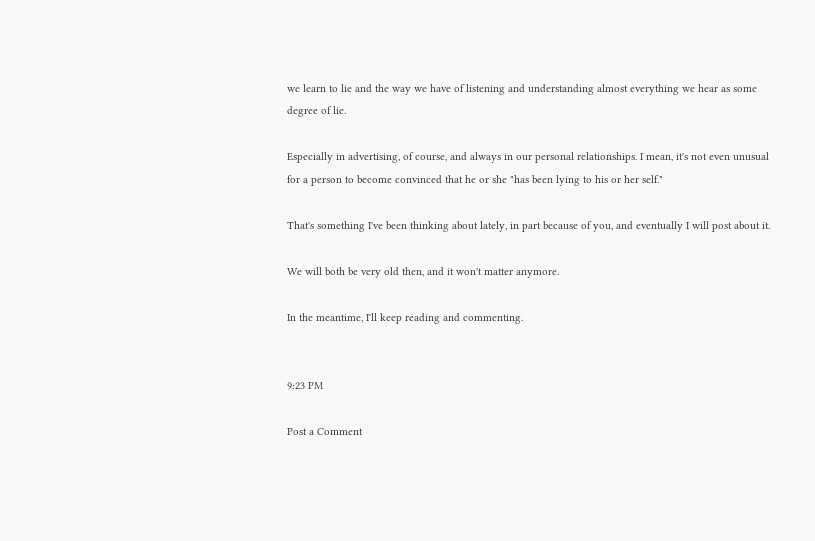we learn to lie and the way we have of listening and understanding almost everything we hear as some degree of lie.

Especially in advertising, of course, and always in our personal relationships. I mean, it's not even unusual for a person to become convinced that he or she "has been lying to his or her self."

That's something I've been thinking about lately, in part because of you, and eventually I will post about it.

We will both be very old then, and it won't matter anymore.

In the meantime, I'll keep reading and commenting.


9:23 PM

Post a Comment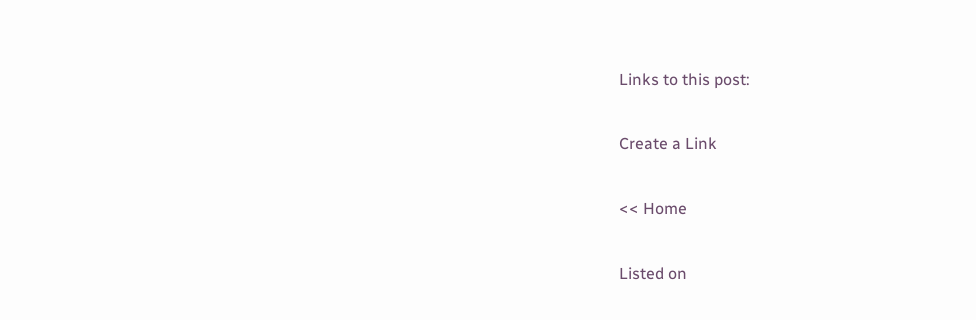Links to this post:

Create a Link

<< Home

Listed on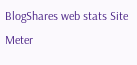BlogShares web stats Site Meter